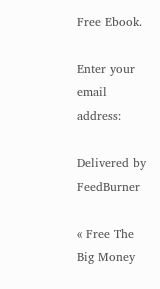Free Ebook.

Enter your email address:

Delivered by FeedBurner

« Free The Big Money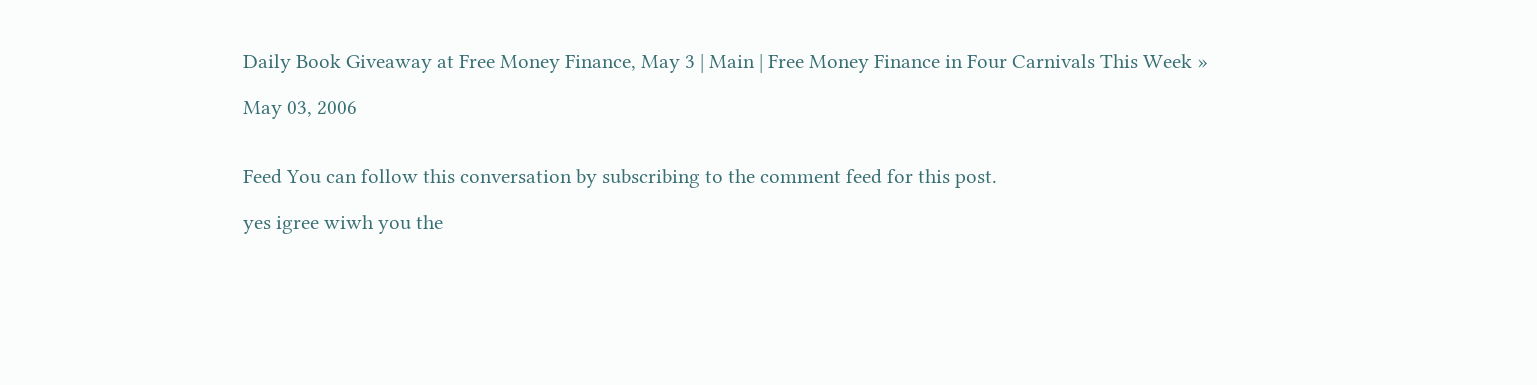Daily Book Giveaway at Free Money Finance, May 3 | Main | Free Money Finance in Four Carnivals This Week »

May 03, 2006


Feed You can follow this conversation by subscribing to the comment feed for this post.

yes igree wiwh you the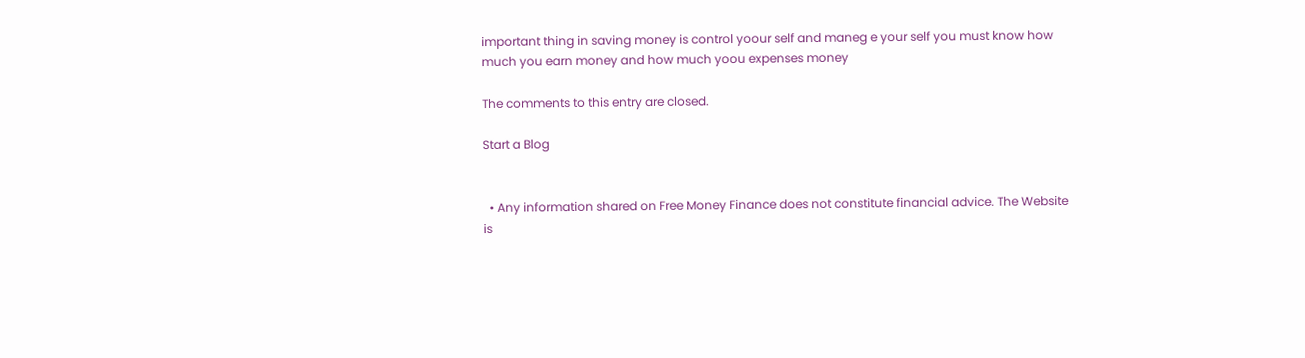important thing in saving money is control yoour self and maneg e your self you must know how much you earn money and how much yoou expenses money

The comments to this entry are closed.

Start a Blog


  • Any information shared on Free Money Finance does not constitute financial advice. The Website is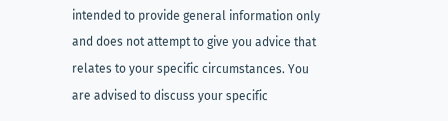intended to provide general information only and does not attempt to give you advice that relates to your specific circumstances. You are advised to discuss your specific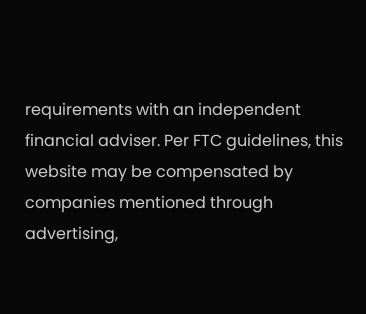requirements with an independent financial adviser. Per FTC guidelines, this website may be compensated by companies mentioned through advertising,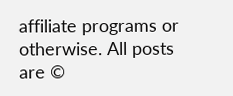affiliate programs or otherwise. All posts are ©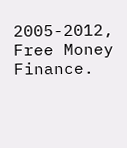2005-2012, Free Money Finance.